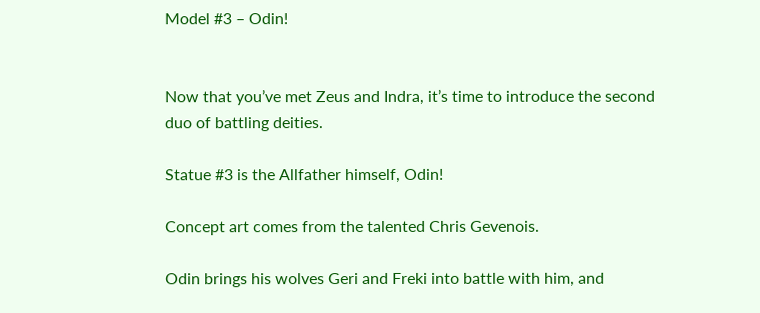Model #3 – Odin!


Now that you’ve met Zeus and Indra, it’s time to introduce the second duo of battling deities.

Statue #3 is the Allfather himself, Odin!

Concept art comes from the talented Chris Gevenois.

Odin brings his wolves Geri and Freki into battle with him, and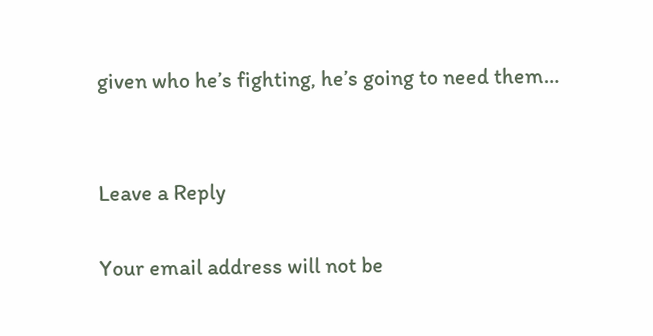given who he’s fighting, he’s going to need them…


Leave a Reply

Your email address will not be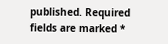published. Required fields are marked *